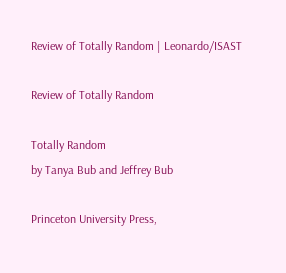Review of Totally Random | Leonardo/ISAST

Review of Totally Random

Totally Random
by Tanya Bub and Jeffrey Bub

Princeton University Press,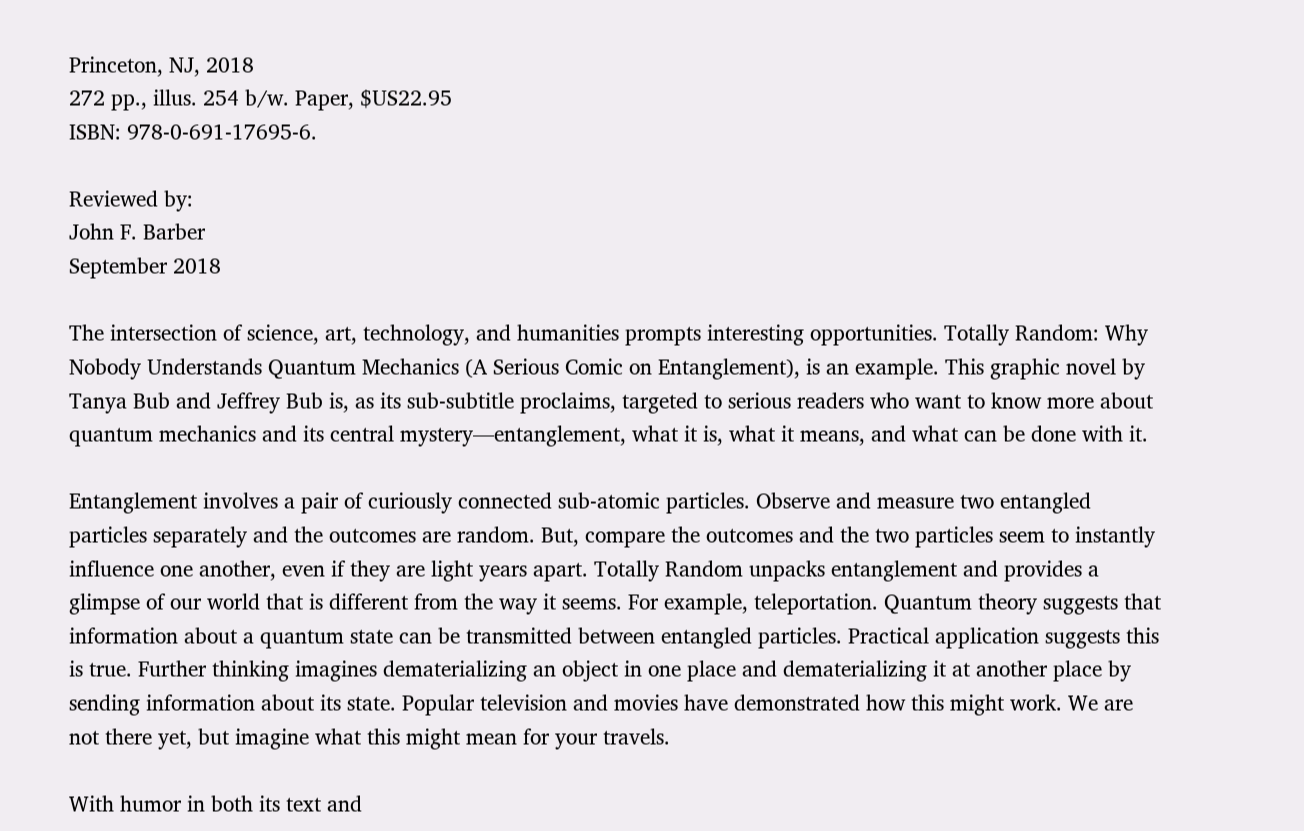Princeton, NJ, 2018
272 pp., illus. 254 b/w. Paper, $US22.95
ISBN: 978-0-691-17695-6.

Reviewed by:
John F. Barber
September 2018

The intersection of science, art, technology, and humanities prompts interesting opportunities. Totally Random: Why Nobody Understands Quantum Mechanics (A Serious Comic on Entanglement), is an example. This graphic novel by Tanya Bub and Jeffrey Bub is, as its sub-subtitle proclaims, targeted to serious readers who want to know more about quantum mechanics and its central mystery—entanglement, what it is, what it means, and what can be done with it.

Entanglement involves a pair of curiously connected sub-atomic particles. Observe and measure two entangled particles separately and the outcomes are random. But, compare the outcomes and the two particles seem to instantly influence one another, even if they are light years apart. Totally Random unpacks entanglement and provides a glimpse of our world that is different from the way it seems. For example, teleportation. Quantum theory suggests that information about a quantum state can be transmitted between entangled particles. Practical application suggests this is true. Further thinking imagines dematerializing an object in one place and dematerializing it at another place by sending information about its state. Popular television and movies have demonstrated how this might work. We are not there yet, but imagine what this might mean for your travels.

With humor in both its text and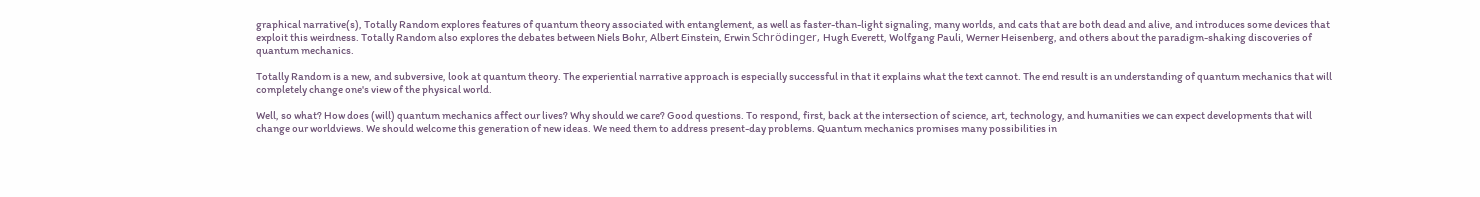graphical narrative(s), Totally Random explores features of quantum theory associated with entanglement, as well as faster-than-light signaling, many worlds, and cats that are both dead and alive, and introduces some devices that exploit this weirdness. Totally Random also explores the debates between Niels Bohr, Albert Einstein, Erwin Schrödinger, Hugh Everett, Wolfgang Pauli, Werner Heisenberg, and others about the paradigm-shaking discoveries of quantum mechanics.

Totally Random is a new, and subversive, look at quantum theory. The experiential narrative approach is especially successful in that it explains what the text cannot. The end result is an understanding of quantum mechanics that will completely change one's view of the physical world.

Well, so what? How does (will) quantum mechanics affect our lives? Why should we care? Good questions. To respond, first, back at the intersection of science, art, technology, and humanities we can expect developments that will change our worldviews. We should welcome this generation of new ideas. We need them to address present-day problems. Quantum mechanics promises many possibilities in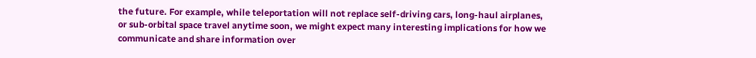the future. For example, while teleportation will not replace self-driving cars, long-haul airplanes, or sub-orbital space travel anytime soon, we might expect many interesting implications for how we communicate and share information over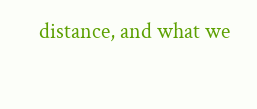distance, and what we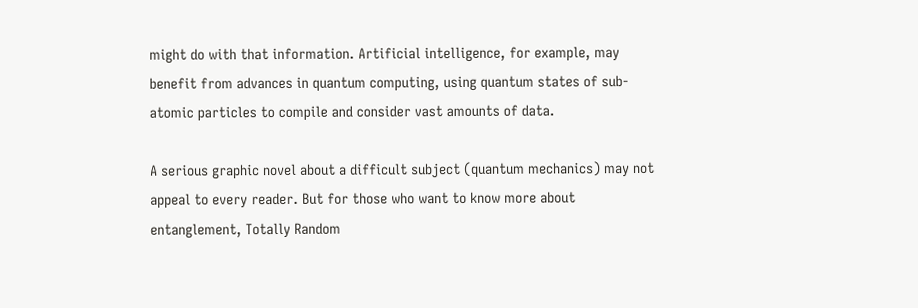might do with that information. Artificial intelligence, for example, may benefit from advances in quantum computing, using quantum states of sub-atomic particles to compile and consider vast amounts of data.

A serious graphic novel about a difficult subject (quantum mechanics) may not appeal to every reader. But for those who want to know more about entanglement, Totally Random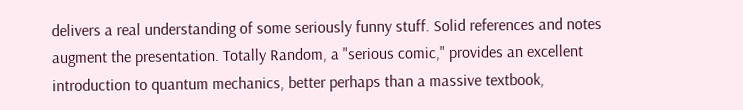delivers a real understanding of some seriously funny stuff. Solid references and notes augment the presentation. Totally Random, a "serious comic," provides an excellent introduction to quantum mechanics, better perhaps than a massive textbook,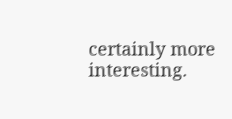certainly more interesting.